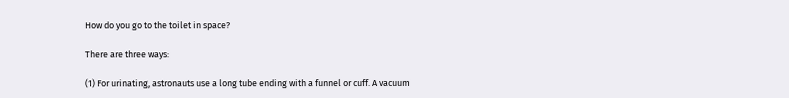How do you go to the toilet in space?

There are three ways:

(1) For urinating, astronauts use a long tube ending with a funnel or cuff. A vacuum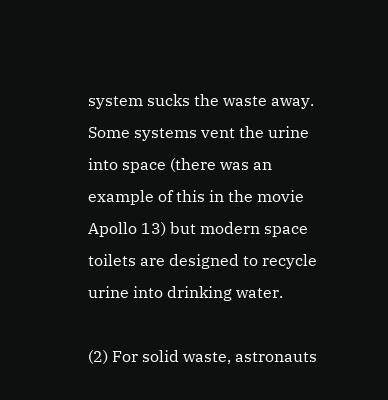system sucks the waste away. Some systems vent the urine into space (there was an example of this in the movie Apollo 13) but modern space toilets are designed to recycle urine into drinking water.

(2) For solid waste, astronauts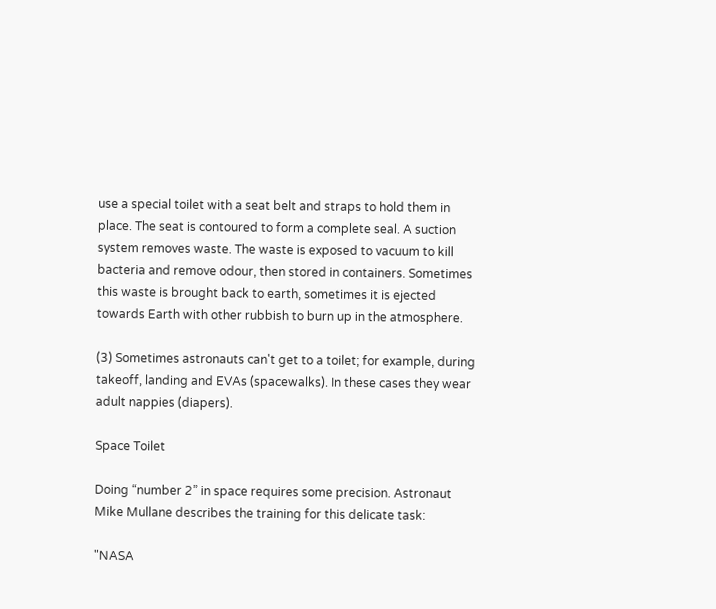use a special toilet with a seat belt and straps to hold them in place. The seat is contoured to form a complete seal. A suction system removes waste. The waste is exposed to vacuum to kill bacteria and remove odour, then stored in containers. Sometimes this waste is brought back to earth, sometimes it is ejected towards Earth with other rubbish to burn up in the atmosphere.

(3) Sometimes astronauts can't get to a toilet; for example, during takeoff, landing and EVAs (spacewalks). In these cases they wear adult nappies (diapers).

Space Toilet

Doing “number 2” in space requires some precision. Astronaut Mike Mullane describes the training for this delicate task:

"NASA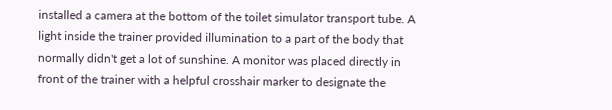installed a camera at the bottom of the toilet simulator transport tube. A light inside the trainer provided illumination to a part of the body that normally didn't get a lot of sunshine. A monitor was placed directly in front of the trainer with a helpful crosshair marker to designate the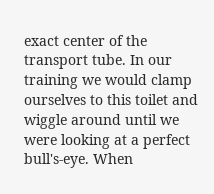exact center of the transport tube. In our training we would clamp ourselves to this toilet and wiggle around until we were looking at a perfect bull's-eye. When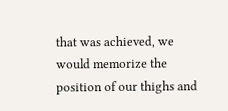that was achieved, we would memorize the position of our thighs and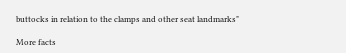buttocks in relation to the clamps and other seat landmarks"

More facts